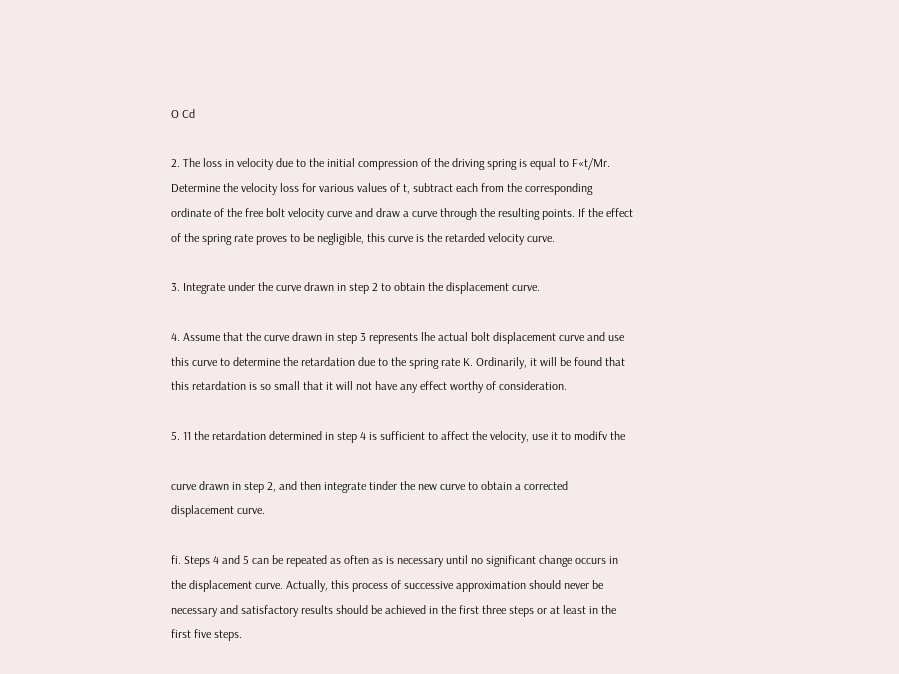O Cd

2. The loss in velocity due to the initial compression of the driving spring is equal to F«t/Mr. Determine the velocity loss for various values of t, subtract each from the corresponding ordinate of the free bolt velocity curve and draw a curve through the resulting points. If the effect of the spring rate proves to be negligible, this curve is the retarded velocity curve.

3. Integrate under the curve drawn in step 2 to obtain the displacement curve.

4. Assume that the curve drawn in step 3 represents lhe actual bolt displacement curve and use this curve to determine the retardation due to the spring rate K. Ordinarily, it will be found that this retardation is so small that it will not have any effect worthy of consideration.

5. 11 the retardation determined in step 4 is sufficient to affect the velocity, use it to modifv the

curve drawn in step 2, and then integrate tinder the new curve to obtain a corrected displacement curve.

fi. Steps 4 and 5 can be repeated as often as is necessary until no significant change occurs in the displacement curve. Actually, this process of successive approximation should never be necessary and satisfactory results should be achieved in the first three steps or at least in the first five steps.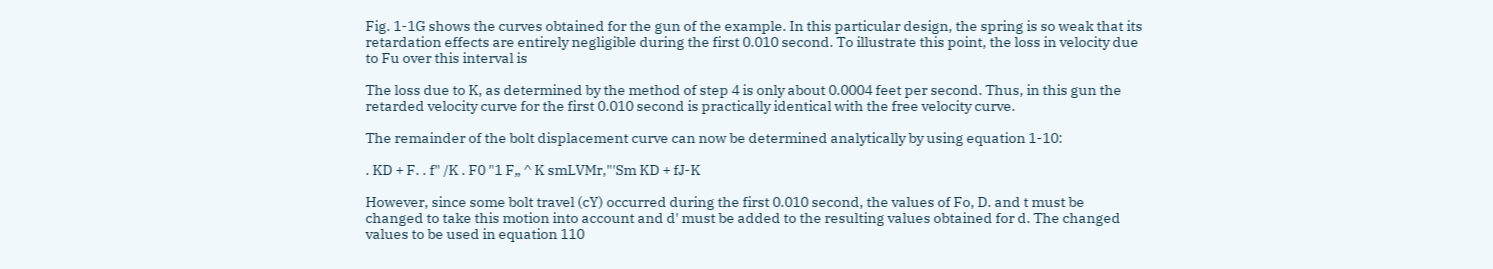Fig. 1-1G shows the curves obtained for the gun of the example. In this particular design, the spring is so weak that its retardation effects are entirely negligible during the first 0.010 second. To illustrate this point, the loss in velocity due to Fu over this interval is

The loss due to K, as determined by the method of step 4 is only about 0.0004 feet per second. Thus, in this gun the retarded velocity curve for the first 0.010 second is practically identical with the free velocity curve.

The remainder of the bolt displacement curve can now be determined analytically by using equation 1-10:

. KD + F. . f" /K . F0 "1 F„ ^ K smLVMr,"'Sm KD + fJ-K

However, since some bolt travel (cY) occurred during the first 0.010 second, the values of Fo, D. and t must be changed to take this motion into account and d' must be added to the resulting values obtained for d. The changed values to be used in equation 110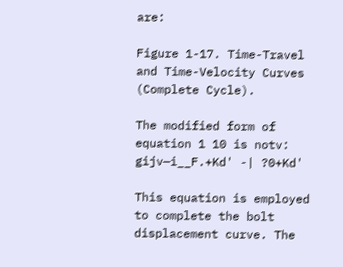are:

Figure 1-17. Time-Travel and Time-Velocity Curves (Complete Cycle).

The modified form of equation 1 10 is notv: gijv—i__F.+Kd' -| ?0+Kd'

This equation is employed to complete the bolt displacement curve. The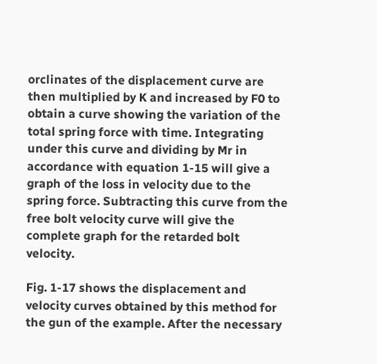orclinates of the displacement curve are then multiplied by K and increased by F0 to obtain a curve showing the variation of the total spring force with time. Integrating under this curve and dividing by Mr in accordance with equation 1-15 will give a graph of the loss in velocity due to the spring force. Subtracting this curve from the free bolt velocity curve will give the complete graph for the retarded bolt velocity.

Fig. 1-17 shows the displacement and velocity curves obtained by this method for the gun of the example. After the necessary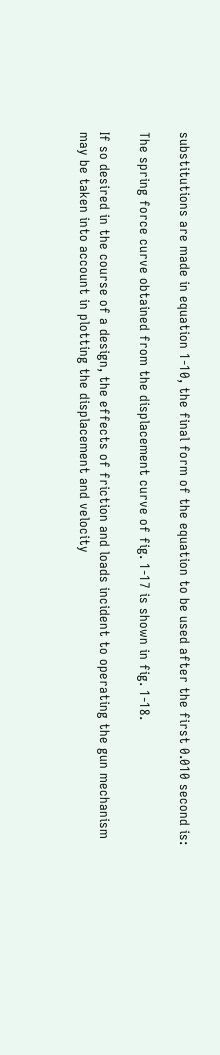substitutions are made in equation 1-10, the final form of the equation to be used after the first 0.010 second is:

The spring force curve obtained from the displacement curve of fig. 1-17 is shown in fig. 1-18.

If so desired in the course of a design, the effects of friction and loads incident to operating the gun mechanism may be taken into account in plotting the displacement and velocity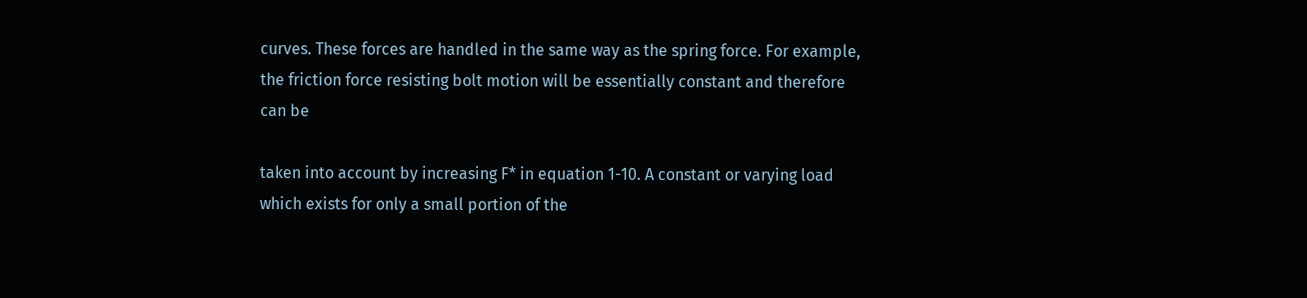curves. These forces are handled in the same way as the spring force. For example, the friction force resisting bolt motion will be essentially constant and therefore can be

taken into account by increasing F* in equation 1-10. A constant or varying load which exists for only a small portion of the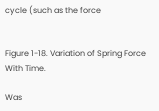cycle (such as the force


Figure 1-18. Variation of Spring Force With Time.

Was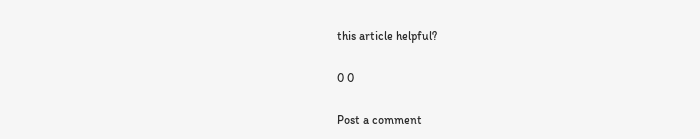this article helpful?

0 0

Post a comment